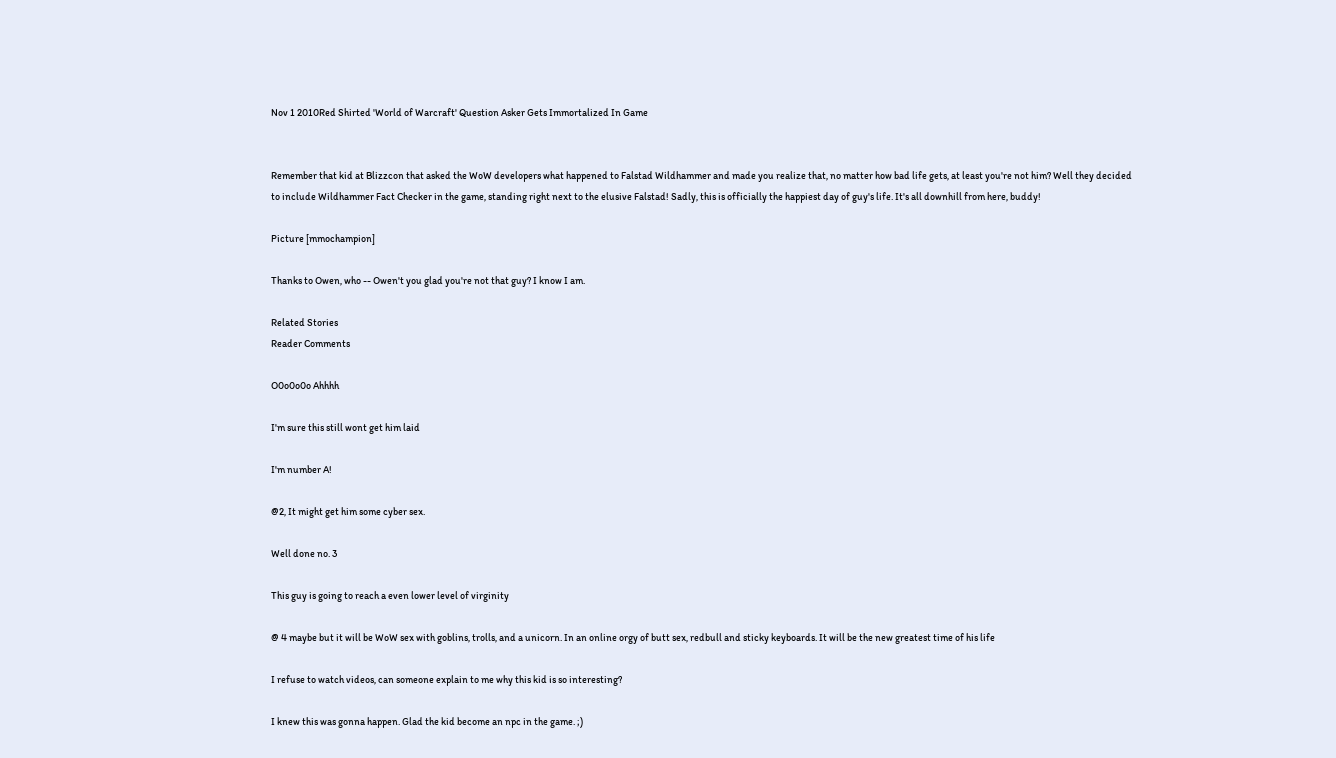Nov 1 2010Red Shirted 'World of Warcraft' Question Asker Gets Immortalized In Game


Remember that kid at Blizzcon that asked the WoW developers what happened to Falstad Wildhammer and made you realize that, no matter how bad life gets, at least you're not him? Well they decided to include Wildhammer Fact Checker in the game, standing right next to the elusive Falstad! Sadly, this is officially the happiest day of guy's life. It's all downhill from here, buddy!

Picture [mmochampion]

Thanks to Owen, who -- Owen't you glad you're not that guy? I know I am.

Related Stories
Reader Comments

O0o0o0o Ahhhh

I'm sure this still wont get him laid

I'm number A!

@2, It might get him some cyber sex.

Well done no. 3

This guy is going to reach a even lower level of virginity

@ 4 maybe but it will be WoW sex with goblins, trolls, and a unicorn. In an online orgy of butt sex, redbull and sticky keyboards. It will be the new greatest time of his life

I refuse to watch videos, can someone explain to me why this kid is so interesting?

I knew this was gonna happen. Glad the kid become an npc in the game. ;)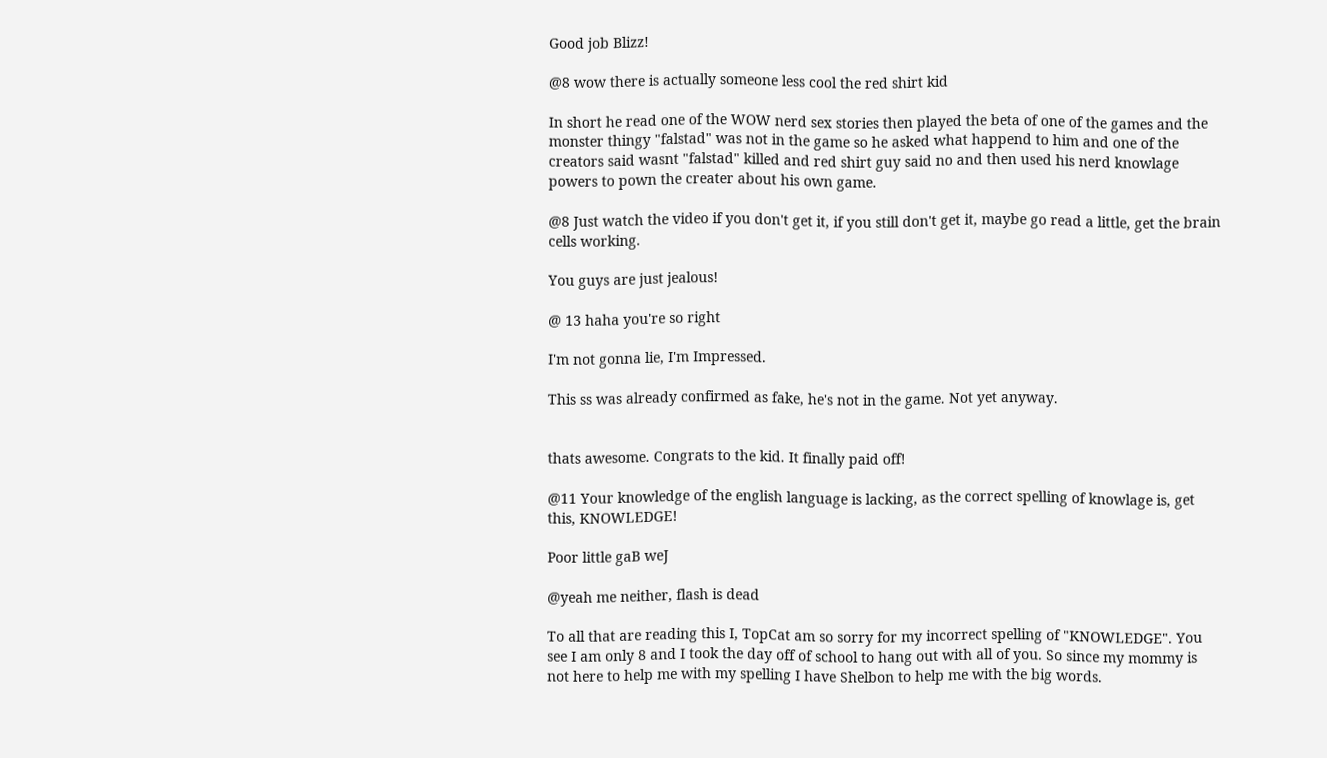Good job Blizz!

@8 wow there is actually someone less cool the red shirt kid

In short he read one of the WOW nerd sex stories then played the beta of one of the games and the monster thingy "falstad" was not in the game so he asked what happend to him and one of the creators said wasnt "falstad" killed and red shirt guy said no and then used his nerd knowlage powers to pown the creater about his own game.

@8 Just watch the video if you don't get it, if you still don't get it, maybe go read a little, get the brain cells working.

You guys are just jealous!

@ 13 haha you're so right

I'm not gonna lie, I'm Impressed.

This ss was already confirmed as fake, he's not in the game. Not yet anyway.


thats awesome. Congrats to the kid. It finally paid off!

@11 Your knowledge of the english language is lacking, as the correct spelling of knowlage is, get this, KNOWLEDGE!

Poor little gaB weJ

@yeah me neither, flash is dead

To all that are reading this I, TopCat am so sorry for my incorrect spelling of "KNOWLEDGE". You see I am only 8 and I took the day off of school to hang out with all of you. So since my mommy is not here to help me with my spelling I have Shelbon to help me with the big words.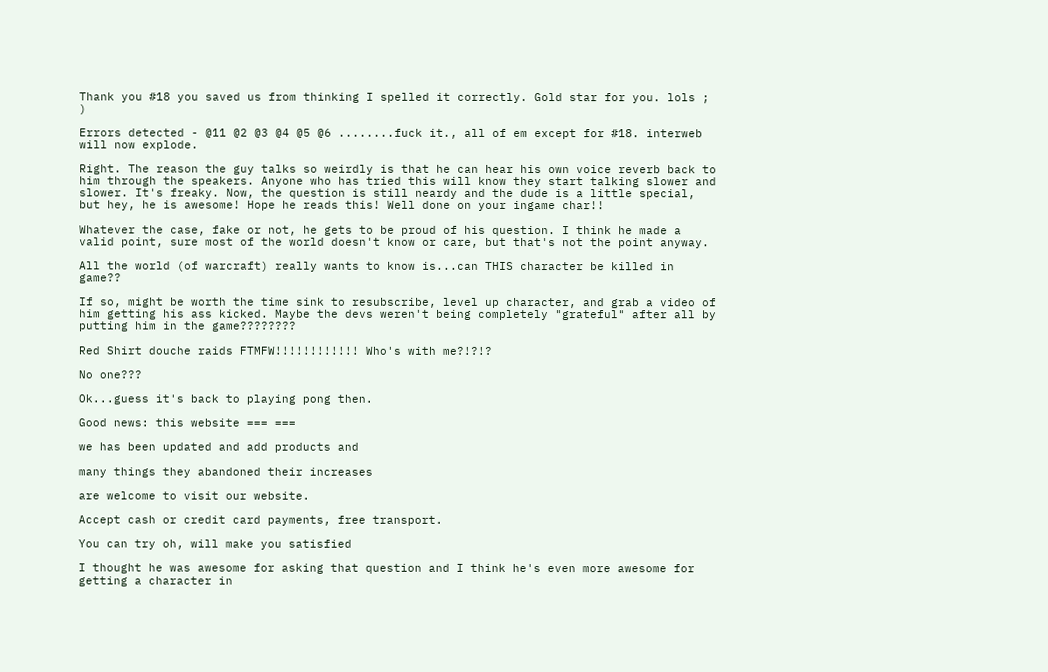Thank you #18 you saved us from thinking I spelled it correctly. Gold star for you. lols ; )

Errors detected - @11 @2 @3 @4 @5 @6 ........fuck it., all of em except for #18. interweb will now explode.

Right. The reason the guy talks so weirdly is that he can hear his own voice reverb back to him through the speakers. Anyone who has tried this will know they start talking slower and slower. It's freaky. Now, the question is still neardy and the dude is a little special, but hey, he is awesome! Hope he reads this! Well done on your ingame char!!

Whatever the case, fake or not, he gets to be proud of his question. I think he made a valid point, sure most of the world doesn't know or care, but that's not the point anyway.

All the world (of warcraft) really wants to know is...can THIS character be killed in game??

If so, might be worth the time sink to resubscribe, level up character, and grab a video of him getting his ass kicked. Maybe the devs weren't being completely "grateful" after all by putting him in the game????????

Red Shirt douche raids FTMFW!!!!!!!!!!!! Who's with me?!?!?

No one???

Ok...guess it's back to playing pong then.

Good news: this website === ===

we has been updated and add products and

many things they abandoned their increases

are welcome to visit our website.

Accept cash or credit card payments, free transport.

You can try oh, will make you satisfied

I thought he was awesome for asking that question and I think he's even more awesome for getting a character in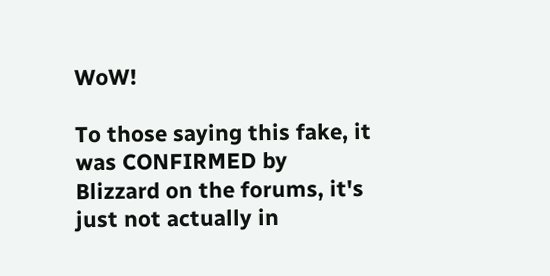WoW!

To those saying this fake, it was CONFIRMED by Blizzard on the forums, it's just not actually in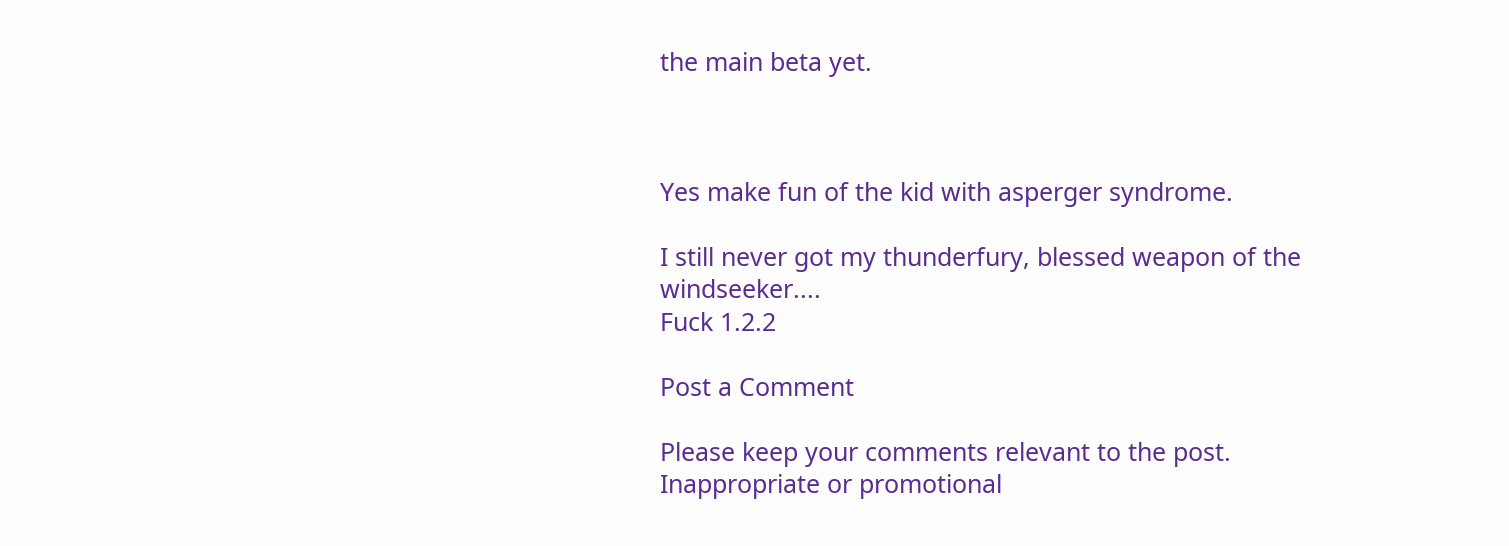the main beta yet.



Yes make fun of the kid with asperger syndrome.

I still never got my thunderfury, blessed weapon of the windseeker....
Fuck 1.2.2

Post a Comment

Please keep your comments relevant to the post. Inappropriate or promotional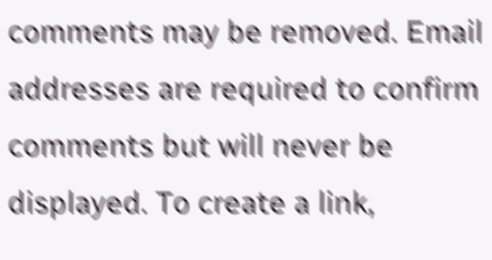comments may be removed. Email addresses are required to confirm comments but will never be displayed. To create a link,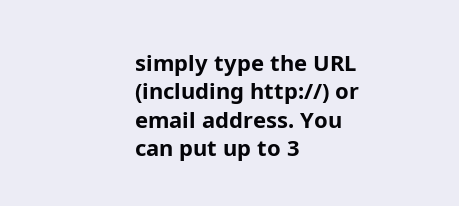simply type the URL (including http://) or email address. You can put up to 3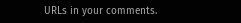URLs in your comments.